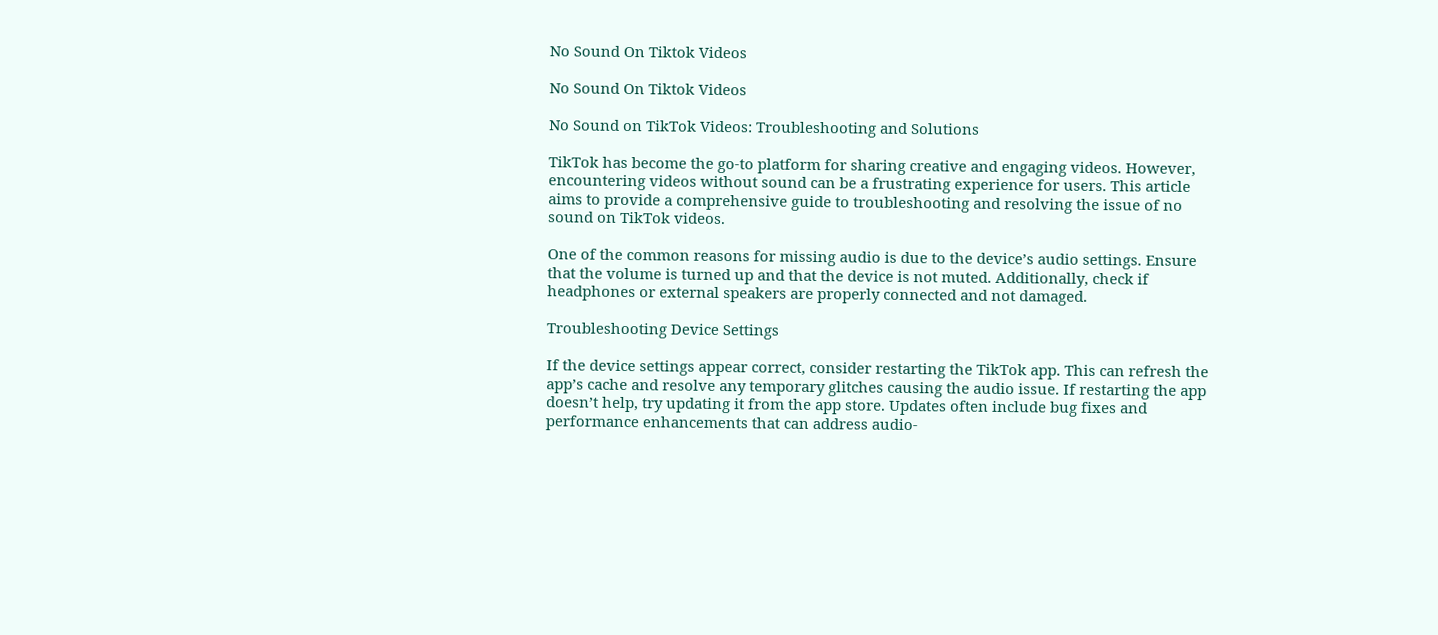No Sound On Tiktok Videos

No Sound On Tiktok Videos

No Sound on TikTok Videos: Troubleshooting and Solutions

TikTok has become the go-to platform for sharing creative and engaging videos. However, encountering videos without sound can be a frustrating experience for users. This article aims to provide a comprehensive guide to troubleshooting and resolving the issue of no sound on TikTok videos.

One of the common reasons for missing audio is due to the device’s audio settings. Ensure that the volume is turned up and that the device is not muted. Additionally, check if headphones or external speakers are properly connected and not damaged.

Troubleshooting Device Settings

If the device settings appear correct, consider restarting the TikTok app. This can refresh the app’s cache and resolve any temporary glitches causing the audio issue. If restarting the app doesn’t help, try updating it from the app store. Updates often include bug fixes and performance enhancements that can address audio-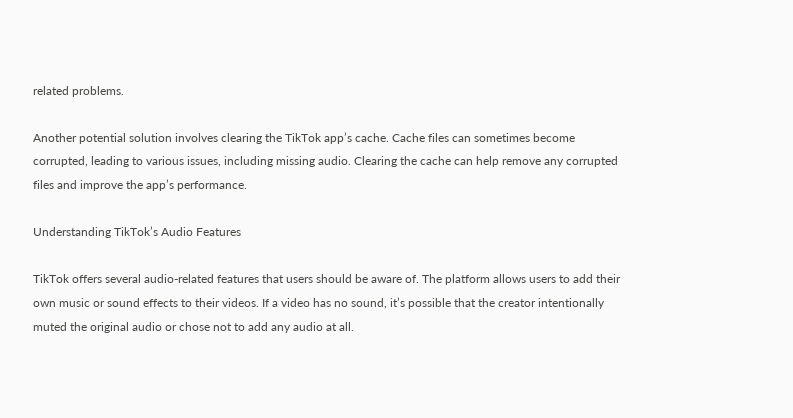related problems.

Another potential solution involves clearing the TikTok app’s cache. Cache files can sometimes become corrupted, leading to various issues, including missing audio. Clearing the cache can help remove any corrupted files and improve the app’s performance.

Understanding TikTok’s Audio Features

TikTok offers several audio-related features that users should be aware of. The platform allows users to add their own music or sound effects to their videos. If a video has no sound, it’s possible that the creator intentionally muted the original audio or chose not to add any audio at all.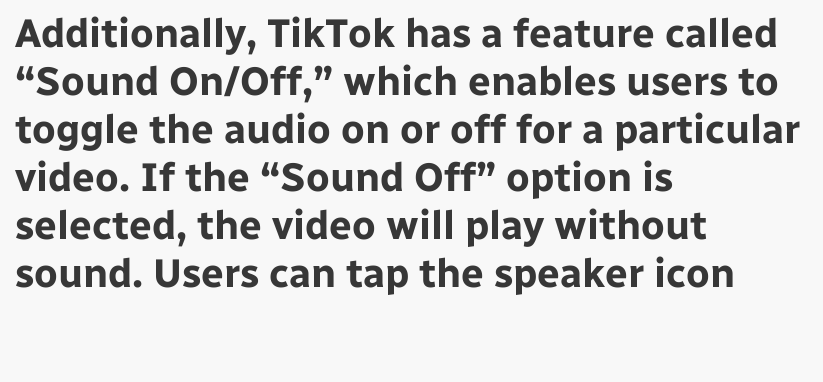Additionally, TikTok has a feature called “Sound On/Off,” which enables users to toggle the audio on or off for a particular video. If the “Sound Off” option is selected, the video will play without sound. Users can tap the speaker icon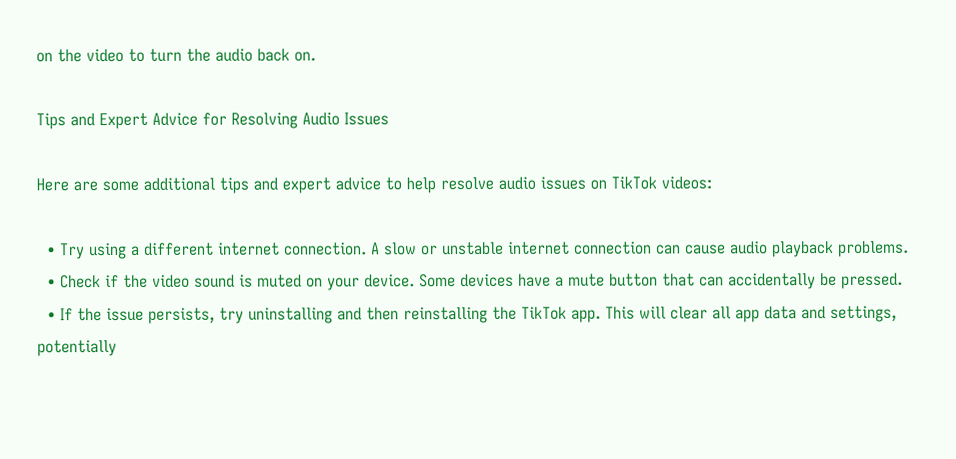on the video to turn the audio back on.

Tips and Expert Advice for Resolving Audio Issues

Here are some additional tips and expert advice to help resolve audio issues on TikTok videos:

  • Try using a different internet connection. A slow or unstable internet connection can cause audio playback problems.
  • Check if the video sound is muted on your device. Some devices have a mute button that can accidentally be pressed.
  • If the issue persists, try uninstalling and then reinstalling the TikTok app. This will clear all app data and settings, potentially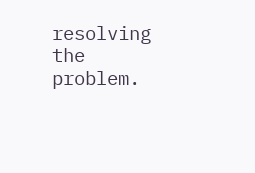resolving the problem.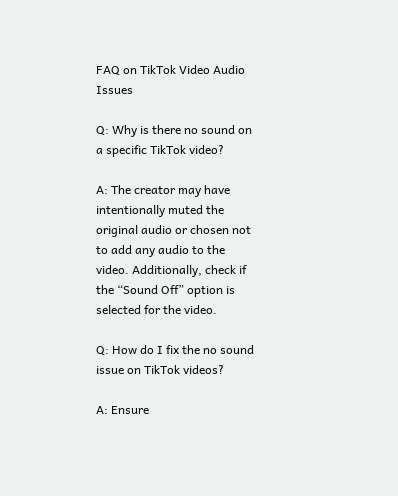FAQ on TikTok Video Audio Issues

Q: Why is there no sound on a specific TikTok video?

A: The creator may have intentionally muted the original audio or chosen not to add any audio to the video. Additionally, check if the “Sound Off” option is selected for the video.

Q: How do I fix the no sound issue on TikTok videos?

A: Ensure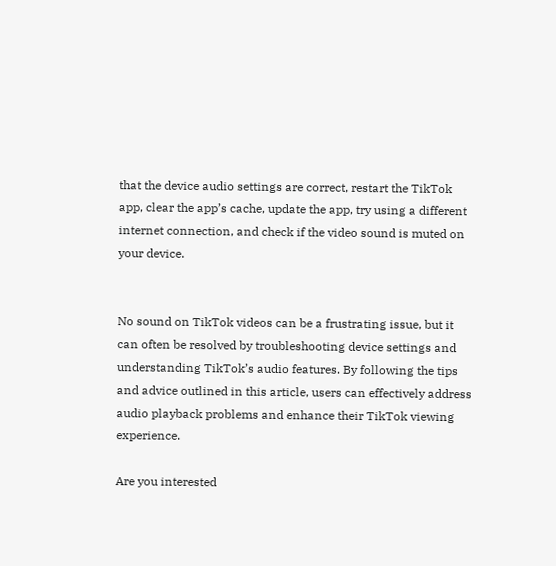that the device audio settings are correct, restart the TikTok app, clear the app’s cache, update the app, try using a different internet connection, and check if the video sound is muted on your device.


No sound on TikTok videos can be a frustrating issue, but it can often be resolved by troubleshooting device settings and understanding TikTok’s audio features. By following the tips and advice outlined in this article, users can effectively address audio playback problems and enhance their TikTok viewing experience.

Are you interested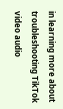in learning more about troubleshooting TikTok video audio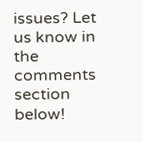issues? Let us know in the comments section below!